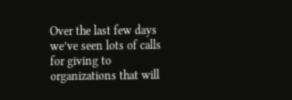Over the last few days we’ve seen lots of calls for giving to organizations that will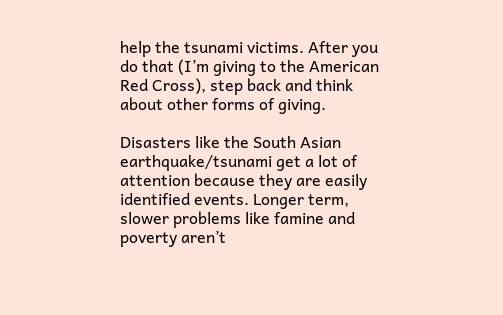help the tsunami victims. After you do that (I’m giving to the American Red Cross), step back and think about other forms of giving.

Disasters like the South Asian earthquake/tsunami get a lot of attention because they are easily identified events. Longer term, slower problems like famine and poverty aren’t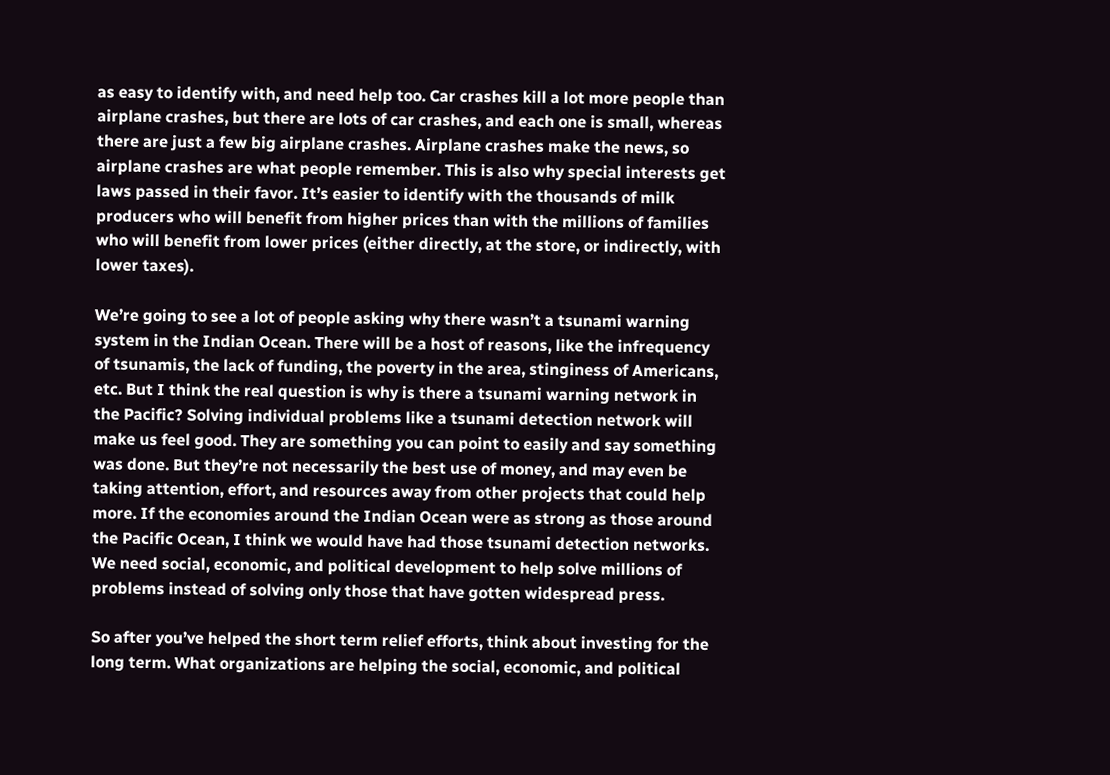as easy to identify with, and need help too. Car crashes kill a lot more people than airplane crashes, but there are lots of car crashes, and each one is small, whereas there are just a few big airplane crashes. Airplane crashes make the news, so airplane crashes are what people remember. This is also why special interests get laws passed in their favor. It’s easier to identify with the thousands of milk producers who will benefit from higher prices than with the millions of families who will benefit from lower prices (either directly, at the store, or indirectly, with lower taxes).

We’re going to see a lot of people asking why there wasn’t a tsunami warning system in the Indian Ocean. There will be a host of reasons, like the infrequency of tsunamis, the lack of funding, the poverty in the area, stinginess of Americans, etc. But I think the real question is why is there a tsunami warning network in the Pacific? Solving individual problems like a tsunami detection network will make us feel good. They are something you can point to easily and say something was done. But they’re not necessarily the best use of money, and may even be taking attention, effort, and resources away from other projects that could help more. If the economies around the Indian Ocean were as strong as those around the Pacific Ocean, I think we would have had those tsunami detection networks. We need social, economic, and political development to help solve millions of problems instead of solving only those that have gotten widespread press.

So after you’ve helped the short term relief efforts, think about investing for the long term. What organizations are helping the social, economic, and political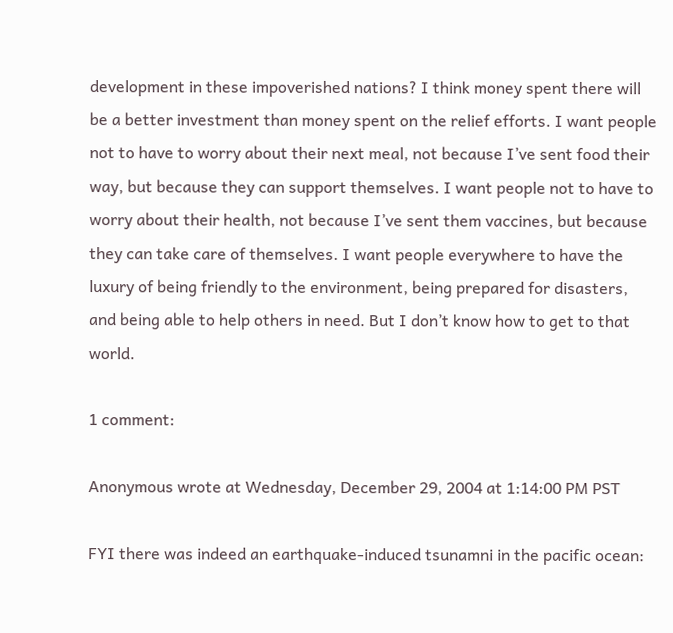development in these impoverished nations? I think money spent there will be a better investment than money spent on the relief efforts. I want people not to have to worry about their next meal, not because I’ve sent food their way, but because they can support themselves. I want people not to have to worry about their health, not because I’ve sent them vaccines, but because they can take care of themselves. I want people everywhere to have the luxury of being friendly to the environment, being prepared for disasters, and being able to help others in need. But I don’t know how to get to that world.

1 comment:

Anonymous wrote at Wednesday, December 29, 2004 at 1:14:00 PM PST

FYI there was indeed an earthquake-induced tsunamni in the pacific ocean: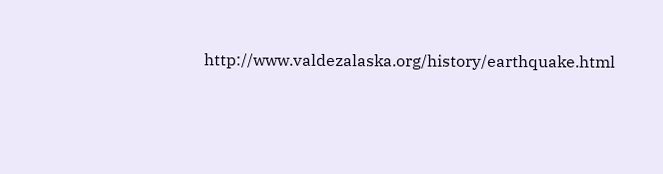http://www.valdezalaska.org/history/earthquake.html